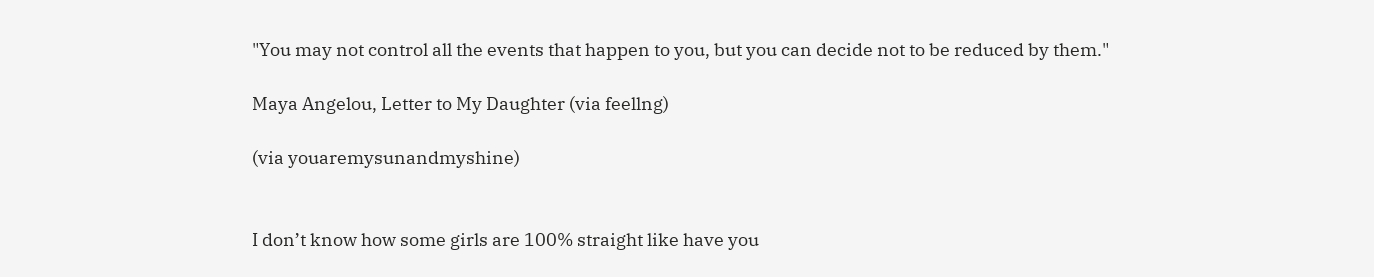"You may not control all the events that happen to you, but you can decide not to be reduced by them."

Maya Angelou, Letter to My Daughter (via feellng)

(via youaremysunandmyshine)


I don’t know how some girls are 100% straight like have you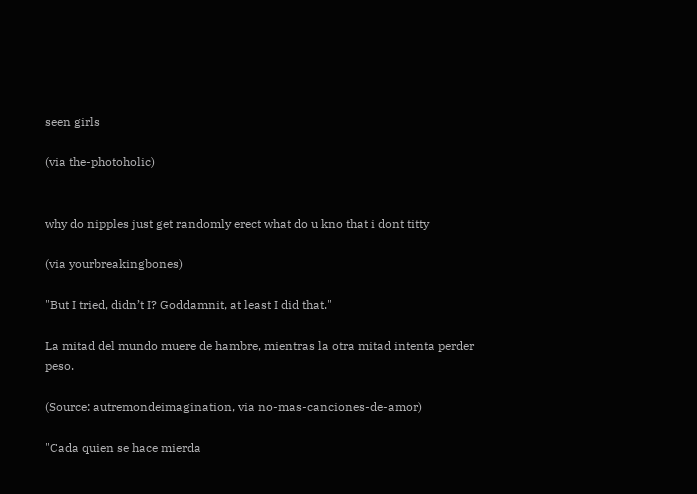seen girls

(via the-photoholic)


why do nipples just get randomly erect what do u kno that i dont titty

(via yourbreakingbones)

"But I tried, didn’t I? Goddamnit, at least I did that."

La mitad del mundo muere de hambre, mientras la otra mitad intenta perder peso.

(Source: autremondeimagination, via no-mas-canciones-de-amor)

"Cada quien se hace mierda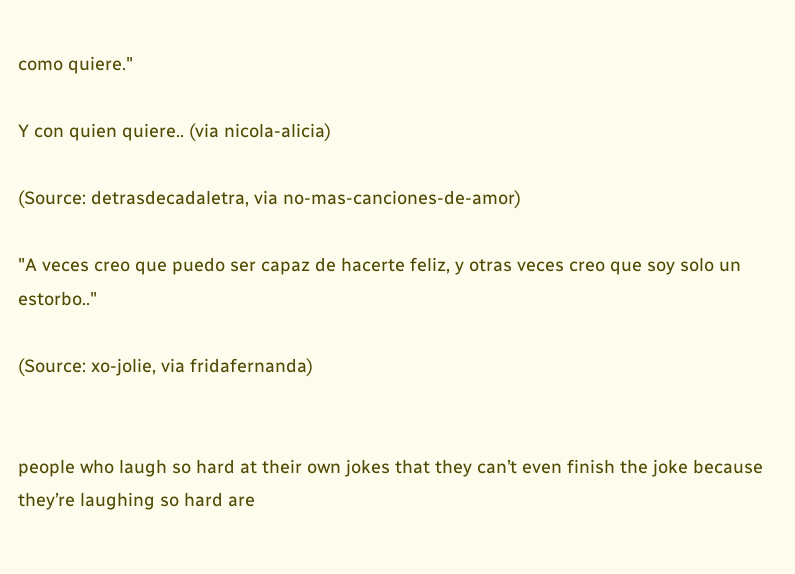como quiere."

Y con quien quiere.. (via nicola-alicia)

(Source: detrasdecadaletra, via no-mas-canciones-de-amor)

"A veces creo que puedo ser capaz de hacerte feliz, y otras veces creo que soy solo un estorbo.."

(Source: xo-jolie, via fridafernanda)


people who laugh so hard at their own jokes that they can’t even finish the joke because they’re laughing so hard are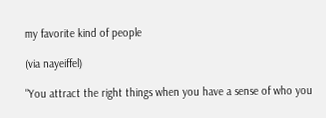my favorite kind of people

(via nayeiffel)

"You attract the right things when you have a sense of who you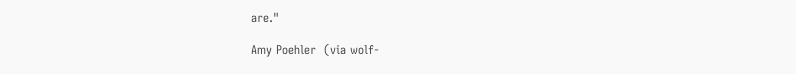are."

Amy Poehler  (via wolf-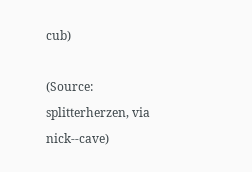cub)

(Source: splitterherzen, via nick--cave)